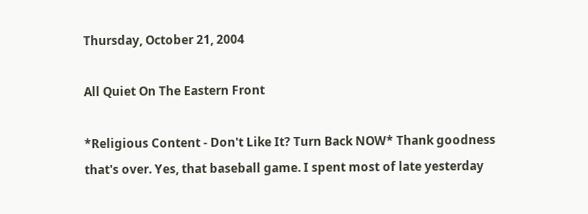Thursday, October 21, 2004

All Quiet On The Eastern Front

*Religious Content - Don't Like It? Turn Back NOW* Thank goodness that's over. Yes, that baseball game. I spent most of late yesterday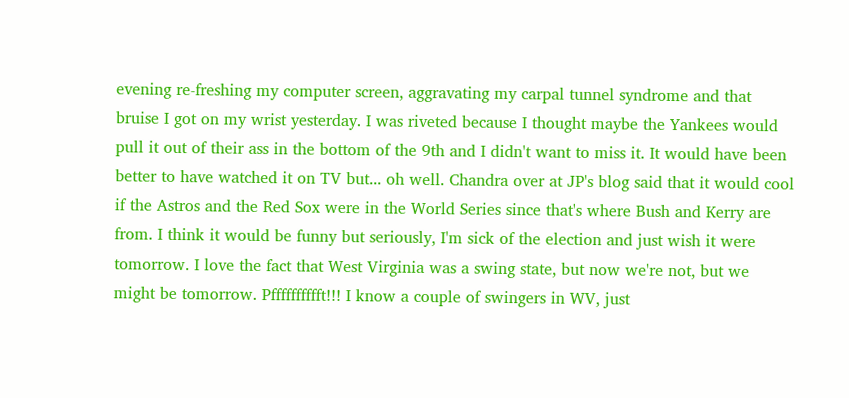evening re-freshing my computer screen, aggravating my carpal tunnel syndrome and that bruise I got on my wrist yesterday. I was riveted because I thought maybe the Yankees would pull it out of their ass in the bottom of the 9th and I didn't want to miss it. It would have been better to have watched it on TV but... oh well. Chandra over at JP's blog said that it would cool if the Astros and the Red Sox were in the World Series since that's where Bush and Kerry are from. I think it would be funny but seriously, I'm sick of the election and just wish it were tomorrow. I love the fact that West Virginia was a swing state, but now we're not, but we might be tomorrow. Pfffffffffft!!! I know a couple of swingers in WV, just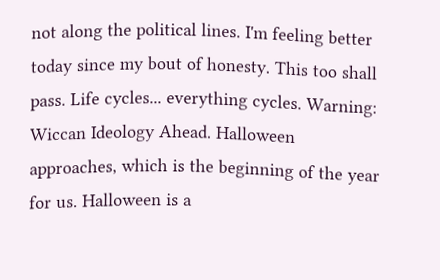not along the political lines. I'm feeling better today since my bout of honesty. This too shall pass. Life cycles... everything cycles. Warning: Wiccan Ideology Ahead. Halloween approaches, which is the beginning of the year for us. Halloween is a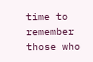time to remember those who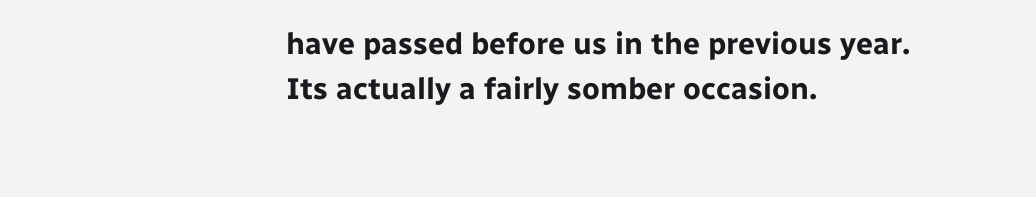have passed before us in the previous year. Its actually a fairly somber occasion.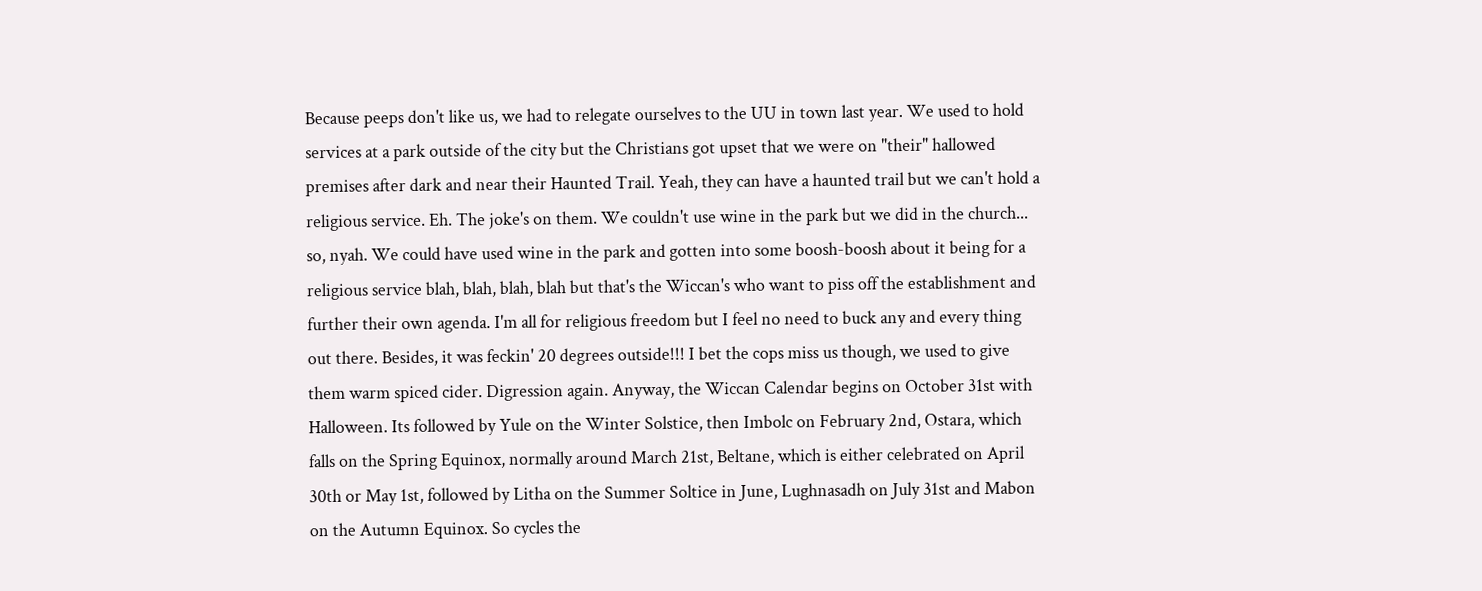Because peeps don't like us, we had to relegate ourselves to the UU in town last year. We used to hold services at a park outside of the city but the Christians got upset that we were on "their" hallowed premises after dark and near their Haunted Trail. Yeah, they can have a haunted trail but we can't hold a religious service. Eh. The joke's on them. We couldn't use wine in the park but we did in the church... so, nyah. We could have used wine in the park and gotten into some boosh-boosh about it being for a religious service blah, blah, blah, blah but that's the Wiccan's who want to piss off the establishment and further their own agenda. I'm all for religious freedom but I feel no need to buck any and every thing out there. Besides, it was feckin' 20 degrees outside!!! I bet the cops miss us though, we used to give them warm spiced cider. Digression again. Anyway, the Wiccan Calendar begins on October 31st with Halloween. Its followed by Yule on the Winter Solstice, then Imbolc on February 2nd, Ostara, which falls on the Spring Equinox, normally around March 21st, Beltane, which is either celebrated on April 30th or May 1st, followed by Litha on the Summer Soltice in June, Lughnasadh on July 31st and Mabon on the Autumn Equinox. So cycles the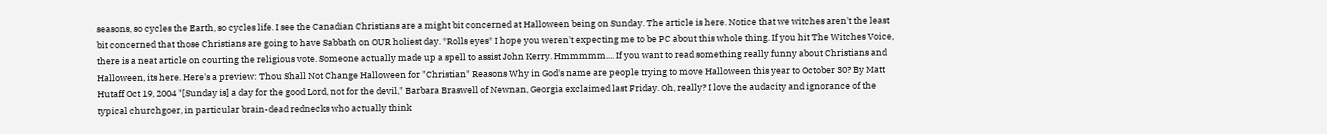seasons, so cycles the Earth, so cycles life. I see the Canadian Christians are a might bit concerned at Halloween being on Sunday. The article is here. Notice that we witches aren't the least bit concerned that those Christians are going to have Sabbath on OUR holiest day. *Rolls eyes* I hope you weren't expecting me to be PC about this whole thing. If you hit The Witches Voice, there is a neat article on courting the religious vote. Someone actually made up a spell to assist John Kerry. Hmmmmm.... If you want to read something really funny about Christians and Halloween, its here. Here's a preview: Thou Shall Not Change Halloween for "Christian" Reasons Why in God's name are people trying to move Halloween this year to October 30? By Matt Hutaff Oct 19, 2004 "[Sunday is] a day for the good Lord, not for the devil," Barbara Braswell of Newnan, Georgia exclaimed last Friday. Oh, really? I love the audacity and ignorance of the typical churchgoer, in particular brain-dead rednecks who actually think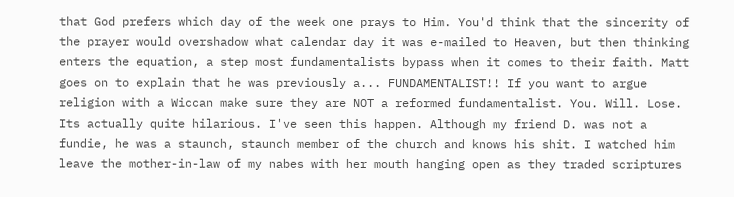that God prefers which day of the week one prays to Him. You'd think that the sincerity of the prayer would overshadow what calendar day it was e-mailed to Heaven, but then thinking enters the equation, a step most fundamentalists bypass when it comes to their faith. Matt goes on to explain that he was previously a... FUNDAMENTALIST!! If you want to argue religion with a Wiccan make sure they are NOT a reformed fundamentalist. You. Will. Lose. Its actually quite hilarious. I've seen this happen. Although my friend D. was not a fundie, he was a staunch, staunch member of the church and knows his shit. I watched him leave the mother-in-law of my nabes with her mouth hanging open as they traded scriptures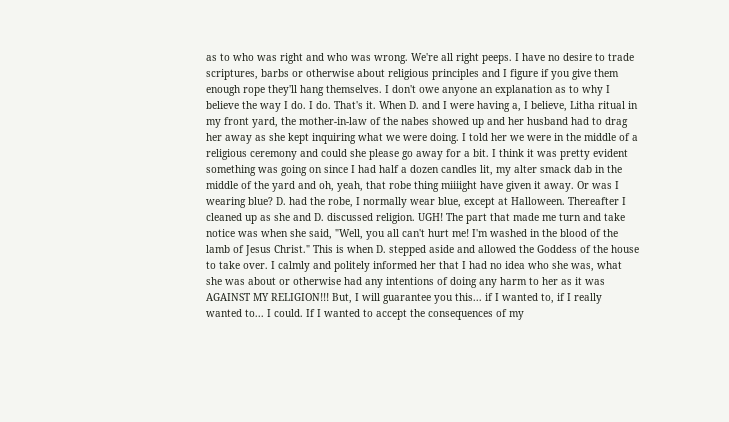as to who was right and who was wrong. We're all right peeps. I have no desire to trade scriptures, barbs or otherwise about religious principles and I figure if you give them enough rope they'll hang themselves. I don't owe anyone an explanation as to why I believe the way I do. I do. That's it. When D. and I were having a, I believe, Litha ritual in my front yard, the mother-in-law of the nabes showed up and her husband had to drag her away as she kept inquiring what we were doing. I told her we were in the middle of a religious ceremony and could she please go away for a bit. I think it was pretty evident something was going on since I had half a dozen candles lit, my alter smack dab in the middle of the yard and oh, yeah, that robe thing miiiight have given it away. Or was I wearing blue? D. had the robe, I normally wear blue, except at Halloween. Thereafter I cleaned up as she and D. discussed religion. UGH! The part that made me turn and take notice was when she said, "Well, you all can't hurt me! I'm washed in the blood of the lamb of Jesus Christ." This is when D. stepped aside and allowed the Goddess of the house to take over. I calmly and politely informed her that I had no idea who she was, what she was about or otherwise had any intentions of doing any harm to her as it was AGAINST MY RELIGION!!! But, I will guarantee you this... if I wanted to, if I really wanted to... I could. If I wanted to accept the consequences of my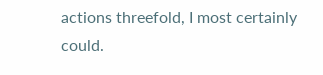actions threefold, I most certainly could.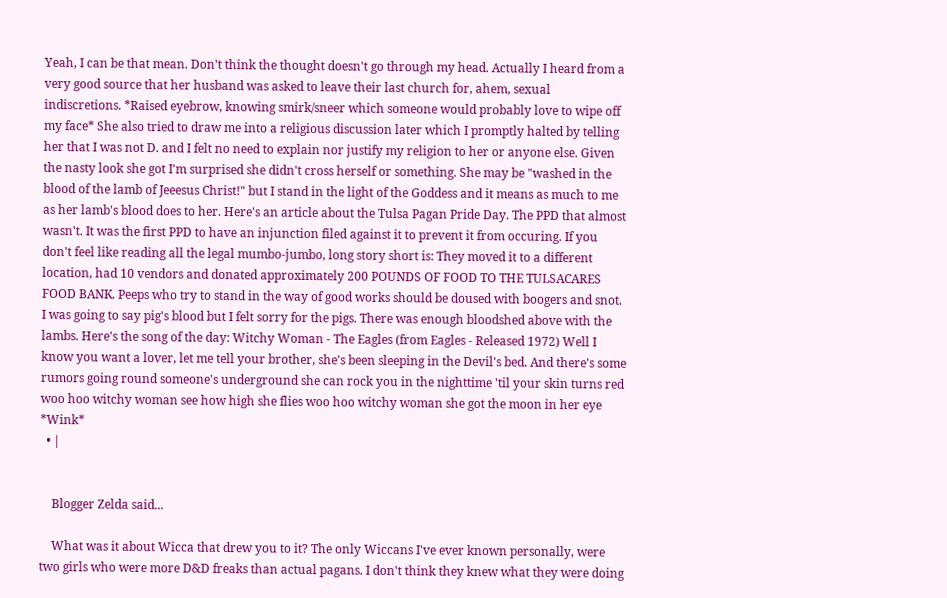Yeah, I can be that mean. Don't think the thought doesn't go through my head. Actually I heard from a very good source that her husband was asked to leave their last church for, ahem, sexual indiscretions. *Raised eyebrow, knowing smirk/sneer which someone would probably love to wipe off my face* She also tried to draw me into a religious discussion later which I promptly halted by telling her that I was not D. and I felt no need to explain nor justify my religion to her or anyone else. Given the nasty look she got I'm surprised she didn't cross herself or something. She may be "washed in the blood of the lamb of Jeeesus Christ!" but I stand in the light of the Goddess and it means as much to me as her lamb's blood does to her. Here's an article about the Tulsa Pagan Pride Day. The PPD that almost wasn't. It was the first PPD to have an injunction filed against it to prevent it from occuring. If you don't feel like reading all the legal mumbo-jumbo, long story short is: They moved it to a different location, had 10 vendors and donated approximately 200 POUNDS OF FOOD TO THE TULSACARES FOOD BANK. Peeps who try to stand in the way of good works should be doused with boogers and snot. I was going to say pig's blood but I felt sorry for the pigs. There was enough bloodshed above with the lambs. Here's the song of the day: Witchy Woman - The Eagles (from Eagles - Released 1972) Well I know you want a lover, let me tell your brother, she's been sleeping in the Devil's bed. And there's some rumors going round someone's underground she can rock you in the nighttime 'til your skin turns red woo hoo witchy woman see how high she flies woo hoo witchy woman she got the moon in her eye *Wink*
  • |


    Blogger Zelda said...

    What was it about Wicca that drew you to it? The only Wiccans I've ever known personally, were two girls who were more D&D freaks than actual pagans. I don't think they knew what they were doing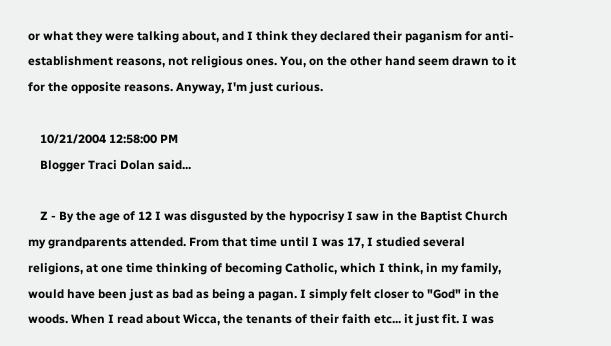or what they were talking about, and I think they declared their paganism for anti-establishment reasons, not religious ones. You, on the other hand seem drawn to it for the opposite reasons. Anyway, I'm just curious.

    10/21/2004 12:58:00 PM
    Blogger Traci Dolan said...

    Z - By the age of 12 I was disgusted by the hypocrisy I saw in the Baptist Church my grandparents attended. From that time until I was 17, I studied several religions, at one time thinking of becoming Catholic, which I think, in my family, would have been just as bad as being a pagan. I simply felt closer to "God" in the woods. When I read about Wicca, the tenants of their faith etc... it just fit. I was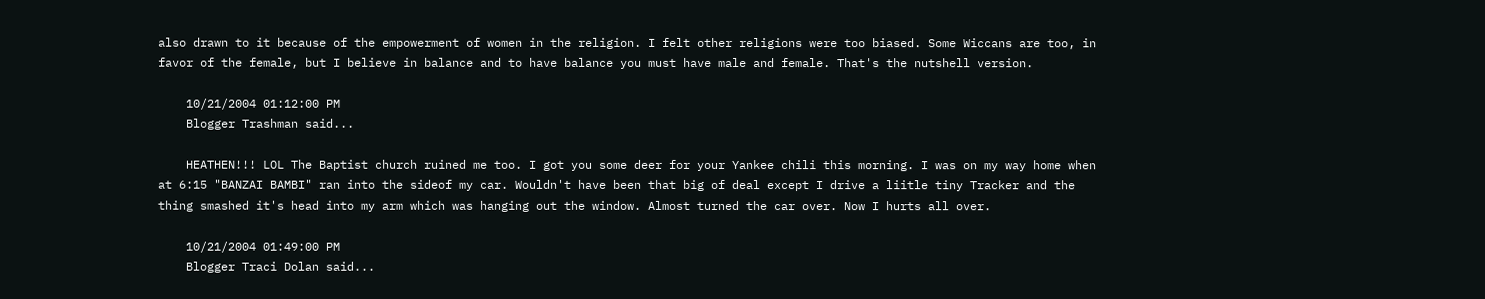also drawn to it because of the empowerment of women in the religion. I felt other religions were too biased. Some Wiccans are too, in favor of the female, but I believe in balance and to have balance you must have male and female. That's the nutshell version.

    10/21/2004 01:12:00 PM
    Blogger Trashman said...

    HEATHEN!!! LOL The Baptist church ruined me too. I got you some deer for your Yankee chili this morning. I was on my way home when at 6:15 "BANZAI BAMBI" ran into the sideof my car. Wouldn't have been that big of deal except I drive a liitle tiny Tracker and the thing smashed it's head into my arm which was hanging out the window. Almost turned the car over. Now I hurts all over.

    10/21/2004 01:49:00 PM
    Blogger Traci Dolan said...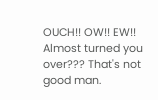OUCH!! OW!! EW!! Almost turned you over??? That's not good man.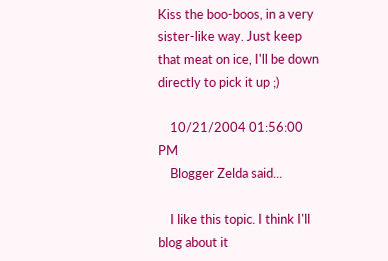Kiss the boo-boos, in a very sister-like way. Just keep that meat on ice, I'll be down directly to pick it up ;)

    10/21/2004 01:56:00 PM
    Blogger Zelda said...

    I like this topic. I think I'll blog about it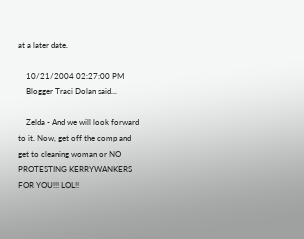at a later date.

    10/21/2004 02:27:00 PM
    Blogger Traci Dolan said...

    Zelda - And we will look forward to it. Now, get off the comp and get to cleaning woman or NO PROTESTING KERRYWANKERS FOR YOU!!! LOL!!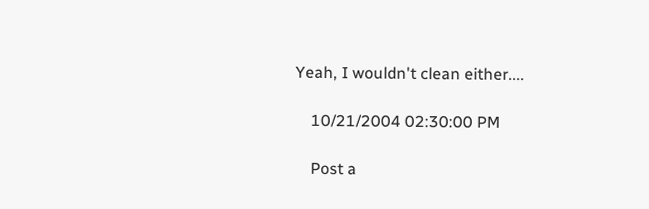Yeah, I wouldn't clean either....

    10/21/2004 02:30:00 PM

    Post a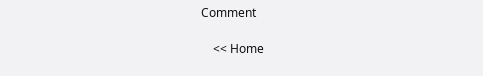Comment

    << Home